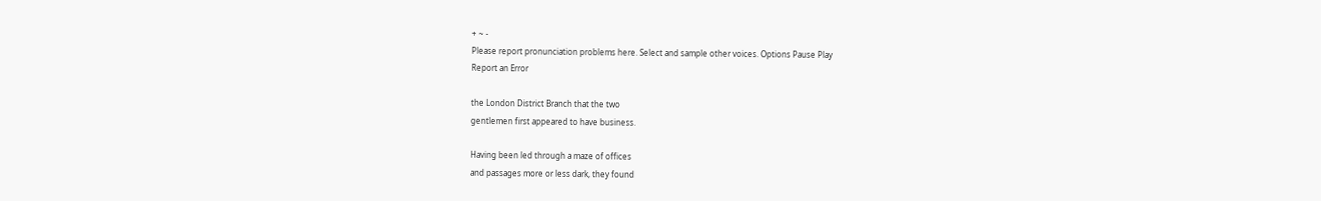+ ~ -
Please report pronunciation problems here. Select and sample other voices. Options Pause Play
Report an Error

the London District Branch that the two
gentlemen first appeared to have business.

Having been led through a maze of offices
and passages more or less dark, they found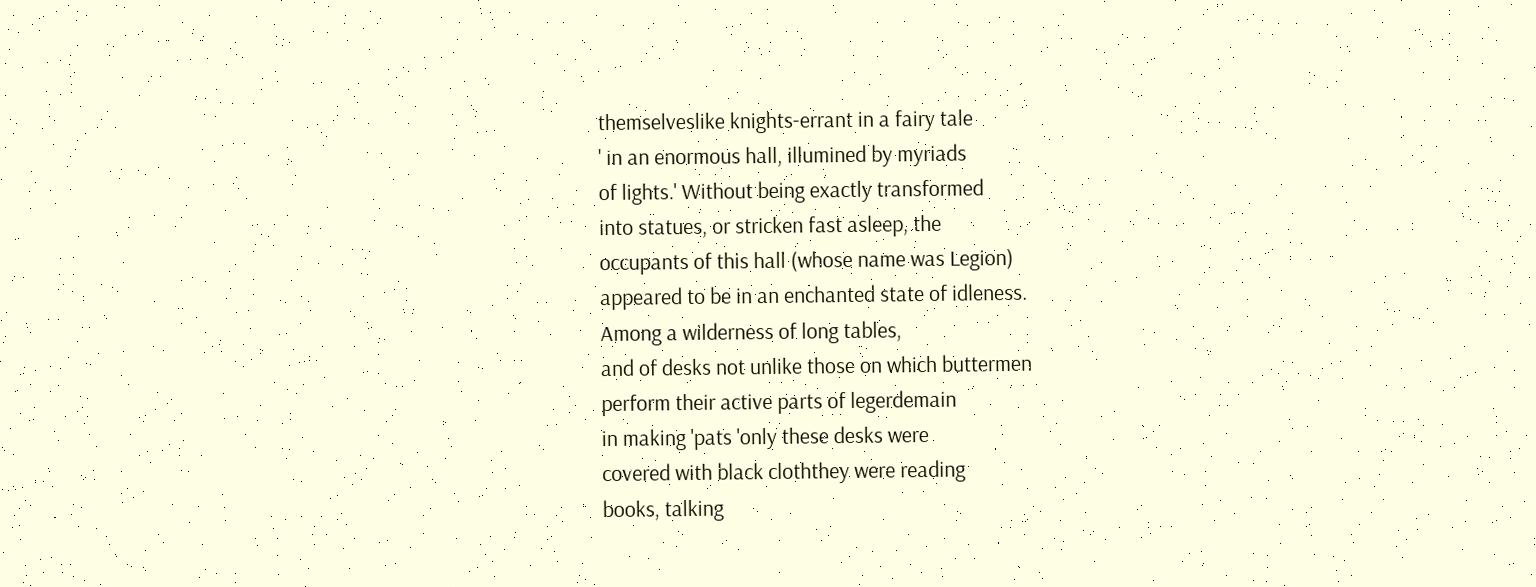themselveslike knights-errant in a fairy tale
' in an enormous hall, illumined by myriads
of lights.' Without being exactly transformed
into statues, or stricken fast asleep, the
occupants of this hall (whose name was Legion)
appeared to be in an enchanted state of idleness.
Among a wilderness of long tables,
and of desks not unlike those on which buttermen
perform their active parts of legerdemain
in making 'pats 'only these desks were
covered with black cloththey were reading
books, talking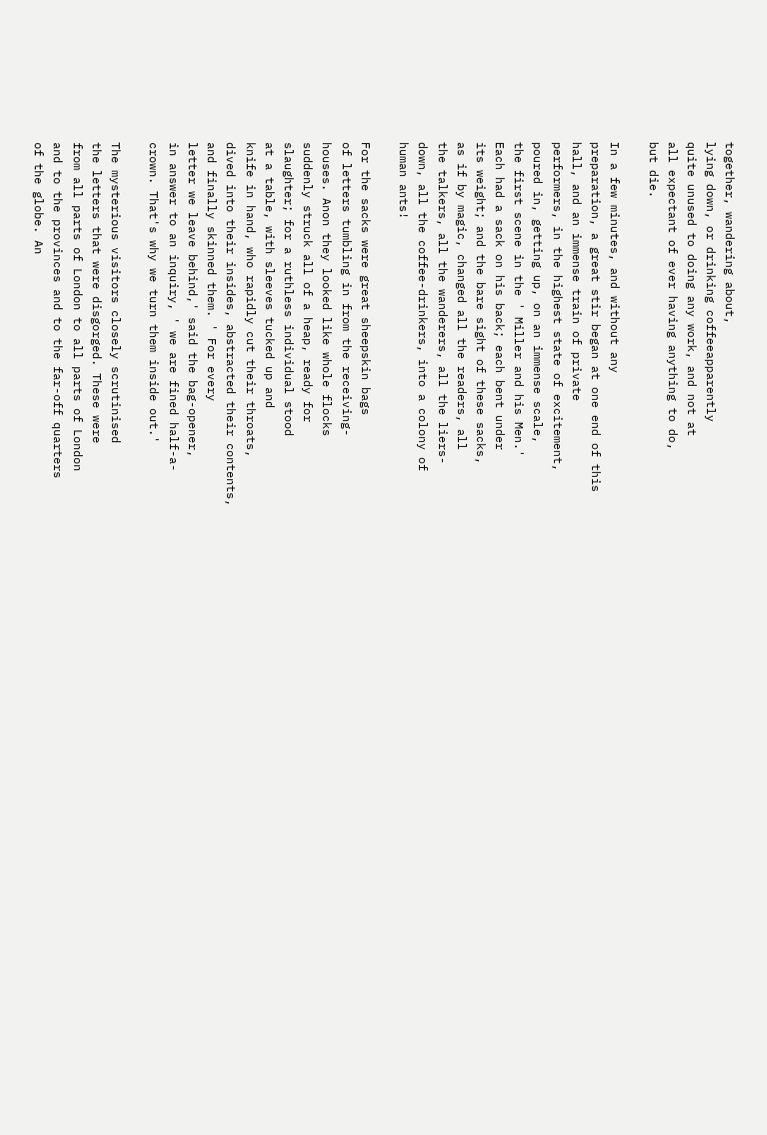together, wandering about,
lying down, or drinking coffeeapparently
quite unused to doing any work, and not at
all expectant of ever having anything to do,
but die.

In a few minutes, and without any
preparation, a great stir began at one end of this
hall, and an immense train of private
performers, in the highest state of excitement,
poured in, getting up, on an immense scale,
the first scene in the ' Miller and his Men.'
Each had a sack on his back; each bent under
its weight; and the bare sight of these sacks,
as if by magic, changed all the readers, all
the talkers, all the wanderers, all the liers-
down, all the coffee-drinkers, into a colony of
human ants!

For the sacks were great sheepskin bags
of letters tumbling in from the receiving-
houses. Anon they looked like whole flocks
suddenly struck all of a heap, ready for
slaughter; for a ruthless individual stood
at a table, with sleeves tucked up and
knife in hand, who rapidly cut their throats,
dived into their insides, abstracted their contents,
and finally skinned them. ' For every
letter we leave behind,' said the bag-opener,
in answer to an inquiry, ' we are fined half-a-
crown. That's why we turn them inside out.'

The mysterious visitors closely scrutinised
the letters that were disgorged. These were
from all parts of London to all parts of London
and to the provinces and to the far-off quarters
of the globe. An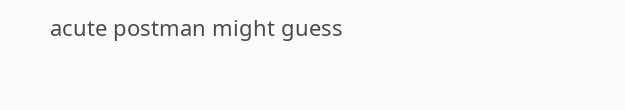acute postman might guess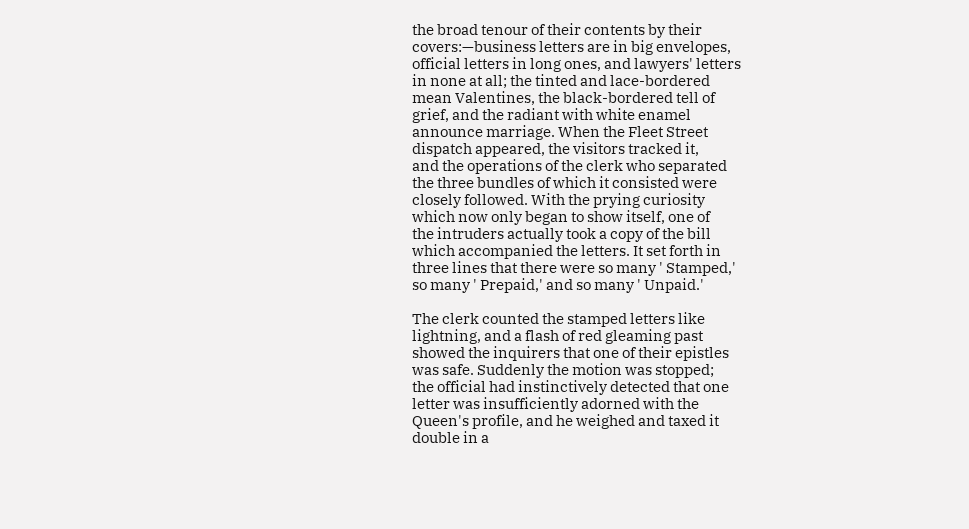the broad tenour of their contents by their
covers:—business letters are in big envelopes,
official letters in long ones, and lawyers' letters
in none at all; the tinted and lace-bordered
mean Valentines, the black-bordered tell of
grief, and the radiant with white enamel
announce marriage. When the Fleet Street
dispatch appeared, the visitors tracked it,
and the operations of the clerk who separated
the three bundles of which it consisted were
closely followed. With the prying curiosity
which now only began to show itself, one of
the intruders actually took a copy of the bill
which accompanied the letters. It set forth in
three lines that there were so many ' Stamped,'
so many ' Prepaid,' and so many ' Unpaid.'

The clerk counted the stamped letters like
lightning, and a flash of red gleaming past
showed the inquirers that one of their epistles
was safe. Suddenly the motion was stopped;
the official had instinctively detected that one
letter was insufficiently adorned with the
Queen's profile, and he weighed and taxed it
double in a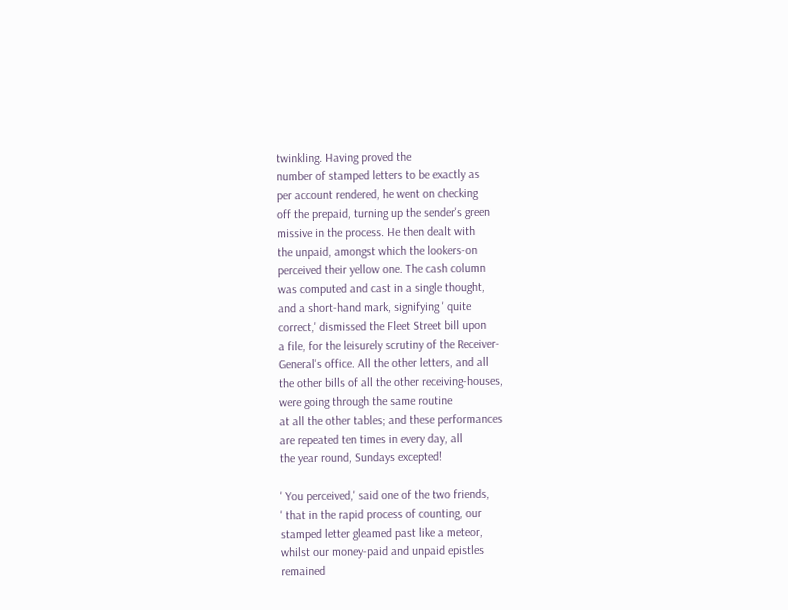twinkling. Having proved the
number of stamped letters to be exactly as
per account rendered, he went on checking
off the prepaid, turning up the sender's green
missive in the process. He then dealt with
the unpaid, amongst which the lookers-on
perceived their yellow one. The cash column
was computed and cast in a single thought,
and a short-hand mark, signifying ' quite
correct,' dismissed the Fleet Street bill upon
a file, for the leisurely scrutiny of the Receiver-
General's office. All the other letters, and all
the other bills of all the other receiving-houses,
were going through the same routine
at all the other tables; and these performances
are repeated ten times in every day, all
the year round, Sundays excepted!

' You perceived,' said one of the two friends,
' that in the rapid process of counting, our
stamped letter gleamed past like a meteor,
whilst our money-paid and unpaid epistles
remained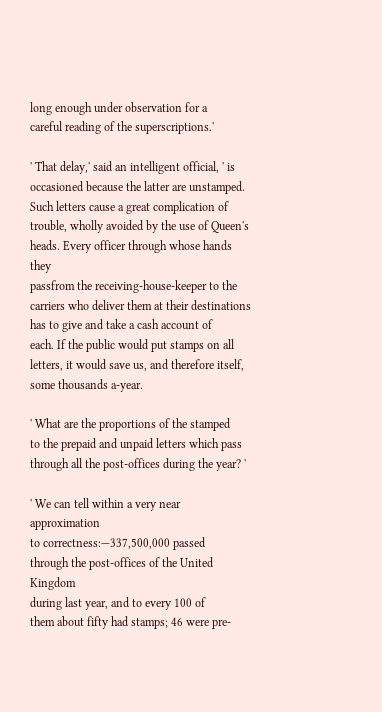long enough under observation for a
careful reading of the superscriptions.'

' That delay,' said an intelligent official, ' is
occasioned because the latter are unstamped.
Such letters cause a great complication of
trouble, wholly avoided by the use of Queen's
heads. Every officer through whose hands they
passfrom the receiving-house-keeper to the
carriers who deliver them at their destinations
has to give and take a cash account of
each. If the public would put stamps on all
letters, it would save us, and therefore itself,
some thousands a-year.

' What are the proportions of the stamped
to the prepaid and unpaid letters which pass
through all the post-offices during the year? '

' We can tell within a very near approximation
to correctness:—337,500,000 passed
through the post-offices of the United Kingdom
during last year, and to every 100 of
them about fifty had stamps; 46 were pre-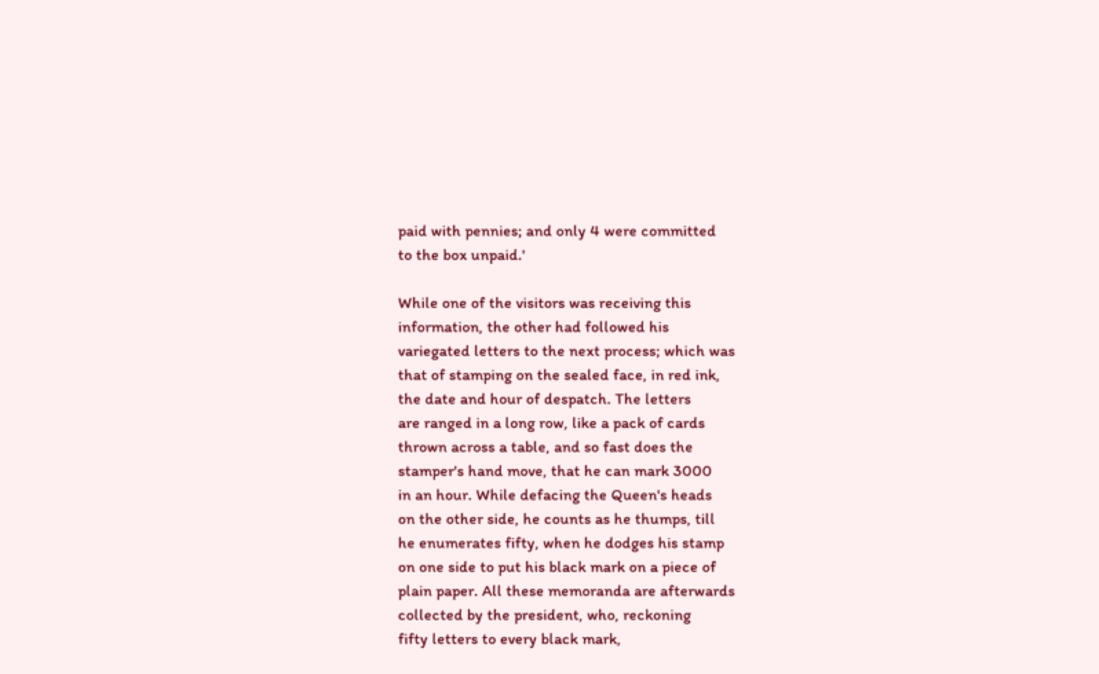paid with pennies; and only 4 were committed
to the box unpaid.'

While one of the visitors was receiving this
information, the other had followed his
variegated letters to the next process; which was
that of stamping on the sealed face, in red ink,
the date and hour of despatch. The letters
are ranged in a long row, like a pack of cards
thrown across a table, and so fast does the
stamper's hand move, that he can mark 3000
in an hour. While defacing the Queen's heads
on the other side, he counts as he thumps, till
he enumerates fifty, when he dodges his stamp
on one side to put his black mark on a piece of
plain paper. All these memoranda are afterwards
collected by the president, who, reckoning
fifty letters to every black mark,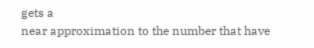gets a
near approximation to the number that have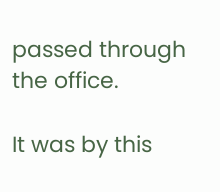passed through the office.

It was by this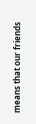means that our friends